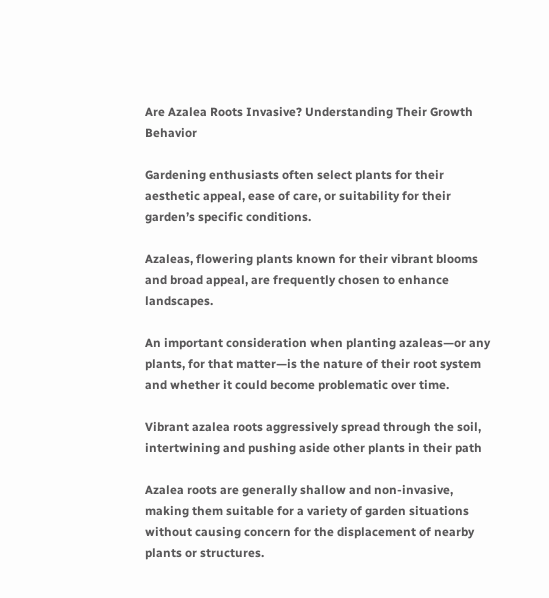Are Azalea Roots Invasive? Understanding Their Growth Behavior

Gardening enthusiasts often select plants for their aesthetic appeal, ease of care, or suitability for their garden’s specific conditions.

Azaleas, flowering plants known for their vibrant blooms and broad appeal, are frequently chosen to enhance landscapes.

An important consideration when planting azaleas—or any plants, for that matter—is the nature of their root system and whether it could become problematic over time.

Vibrant azalea roots aggressively spread through the soil, intertwining and pushing aside other plants in their path

Azalea roots are generally shallow and non-invasive, making them suitable for a variety of garden situations without causing concern for the displacement of nearby plants or structures.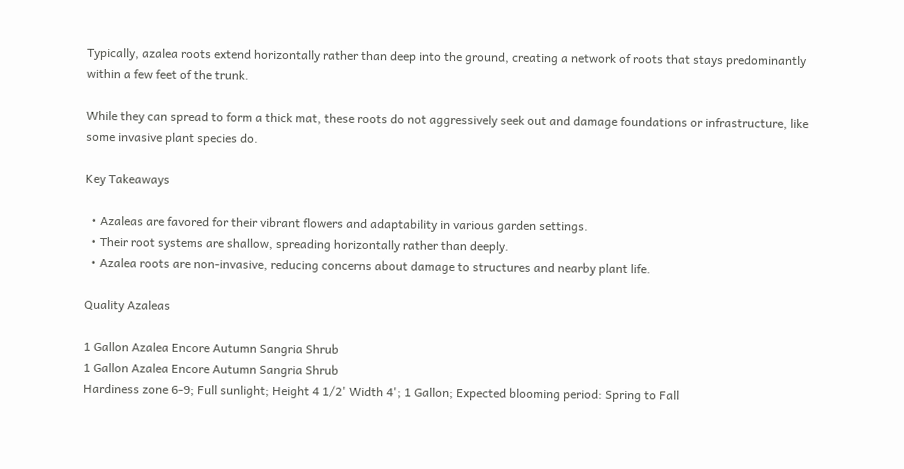Typically, azalea roots extend horizontally rather than deep into the ground, creating a network of roots that stays predominantly within a few feet of the trunk.

While they can spread to form a thick mat, these roots do not aggressively seek out and damage foundations or infrastructure, like some invasive plant species do.

Key Takeaways

  • Azaleas are favored for their vibrant flowers and adaptability in various garden settings.
  • Their root systems are shallow, spreading horizontally rather than deeply.
  • Azalea roots are non-invasive, reducing concerns about damage to structures and nearby plant life.

Quality Azaleas

1 Gallon Azalea Encore Autumn Sangria Shrub
1 Gallon Azalea Encore Autumn Sangria Shrub
Hardiness zone 6-9; Full sunlight; Height 4 1/2' Width 4'; 1 Gallon; Expected blooming period: Spring to Fall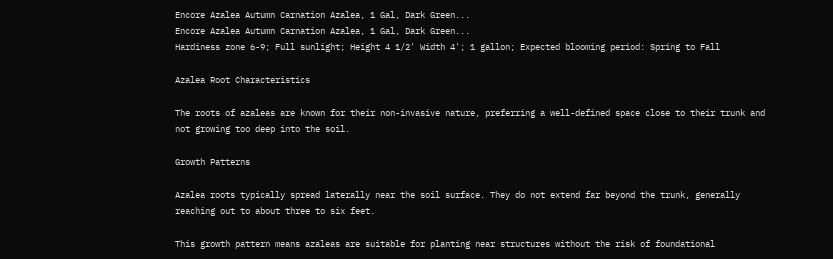Encore Azalea Autumn Carnation Azalea, 1 Gal, Dark Green...
Encore Azalea Autumn Carnation Azalea, 1 Gal, Dark Green...
Hardiness zone 6-9; Full sunlight; Height 4 1/2' Width 4'; 1 gallon; Expected blooming period: Spring to Fall

Azalea Root Characteristics

The roots of azaleas are known for their non-invasive nature, preferring a well-defined space close to their trunk and not growing too deep into the soil.

Growth Patterns

Azalea roots typically spread laterally near the soil surface. They do not extend far beyond the trunk, generally reaching out to about three to six feet.

This growth pattern means azaleas are suitable for planting near structures without the risk of foundational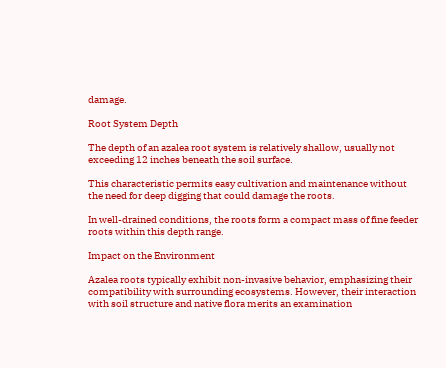damage.

Root System Depth

The depth of an azalea root system is relatively shallow, usually not exceeding 12 inches beneath the soil surface.

This characteristic permits easy cultivation and maintenance without the need for deep digging that could damage the roots.

In well-drained conditions, the roots form a compact mass of fine feeder roots within this depth range.

Impact on the Environment

Azalea roots typically exhibit non-invasive behavior, emphasizing their compatibility with surrounding ecosystems. However, their interaction with soil structure and native flora merits an examination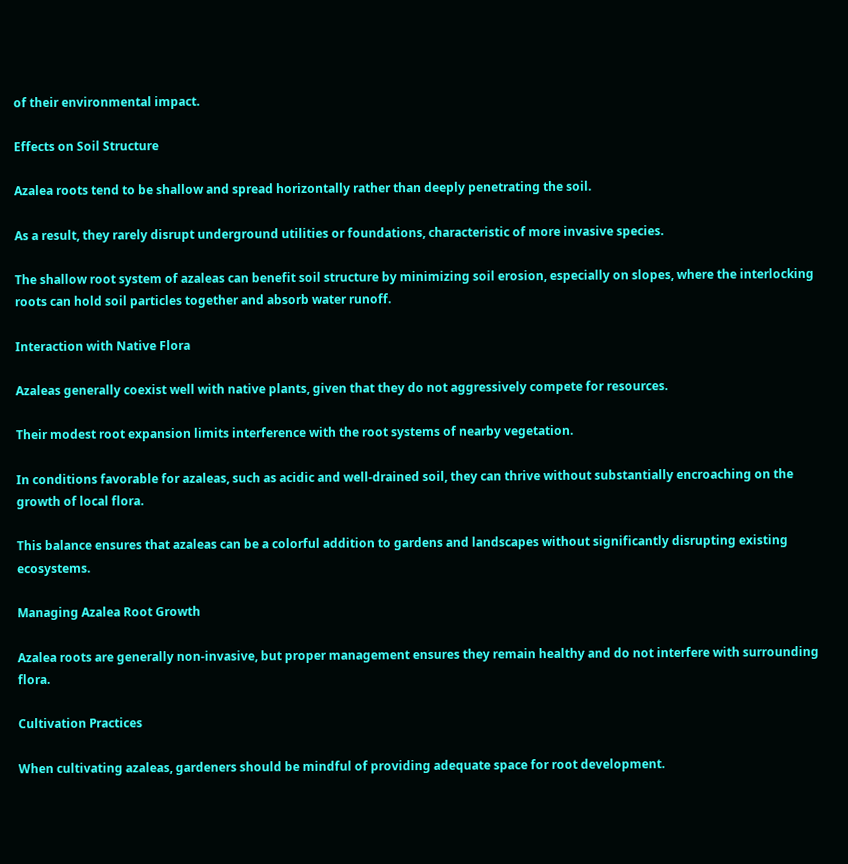of their environmental impact.

Effects on Soil Structure

Azalea roots tend to be shallow and spread horizontally rather than deeply penetrating the soil.

As a result, they rarely disrupt underground utilities or foundations, characteristic of more invasive species.

The shallow root system of azaleas can benefit soil structure by minimizing soil erosion, especially on slopes, where the interlocking roots can hold soil particles together and absorb water runoff.

Interaction with Native Flora

Azaleas generally coexist well with native plants, given that they do not aggressively compete for resources.

Their modest root expansion limits interference with the root systems of nearby vegetation.

In conditions favorable for azaleas, such as acidic and well-drained soil, they can thrive without substantially encroaching on the growth of local flora.

This balance ensures that azaleas can be a colorful addition to gardens and landscapes without significantly disrupting existing ecosystems.

Managing Azalea Root Growth

Azalea roots are generally non-invasive, but proper management ensures they remain healthy and do not interfere with surrounding flora.

Cultivation Practices

When cultivating azaleas, gardeners should be mindful of providing adequate space for root development.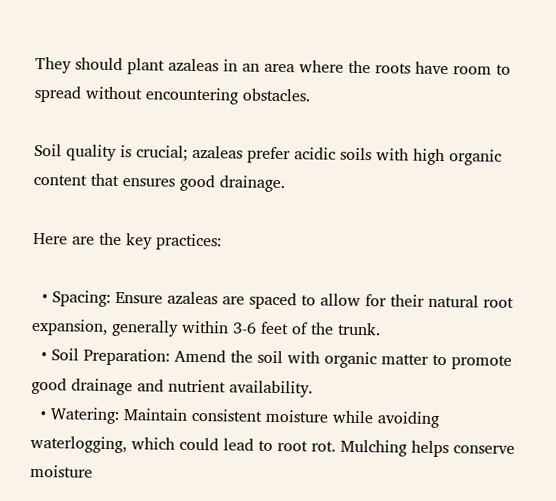They should plant azaleas in an area where the roots have room to spread without encountering obstacles.

Soil quality is crucial; azaleas prefer acidic soils with high organic content that ensures good drainage.

Here are the key practices:

  • Spacing: Ensure azaleas are spaced to allow for their natural root expansion, generally within 3-6 feet of the trunk.
  • Soil Preparation: Amend the soil with organic matter to promote good drainage and nutrient availability.
  • Watering: Maintain consistent moisture while avoiding waterlogging, which could lead to root rot. Mulching helps conserve moisture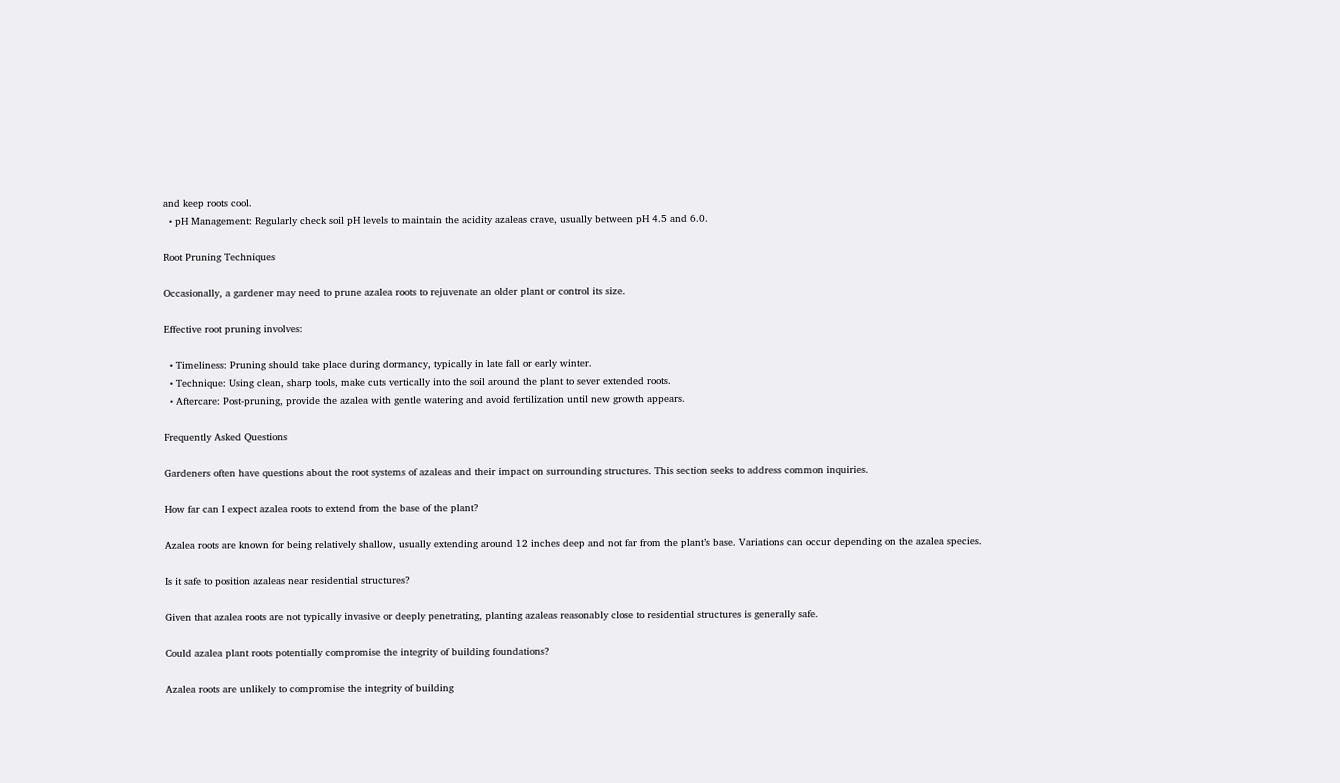and keep roots cool.
  • pH Management: Regularly check soil pH levels to maintain the acidity azaleas crave, usually between pH 4.5 and 6.0.

Root Pruning Techniques

Occasionally, a gardener may need to prune azalea roots to rejuvenate an older plant or control its size.

Effective root pruning involves:

  • Timeliness: Pruning should take place during dormancy, typically in late fall or early winter.
  • Technique: Using clean, sharp tools, make cuts vertically into the soil around the plant to sever extended roots.
  • Aftercare: Post-pruning, provide the azalea with gentle watering and avoid fertilization until new growth appears.

Frequently Asked Questions

Gardeners often have questions about the root systems of azaleas and their impact on surrounding structures. This section seeks to address common inquiries.

How far can I expect azalea roots to extend from the base of the plant?

Azalea roots are known for being relatively shallow, usually extending around 12 inches deep and not far from the plant’s base. Variations can occur depending on the azalea species.

Is it safe to position azaleas near residential structures?

Given that azalea roots are not typically invasive or deeply penetrating, planting azaleas reasonably close to residential structures is generally safe.

Could azalea plant roots potentially compromise the integrity of building foundations?

Azalea roots are unlikely to compromise the integrity of building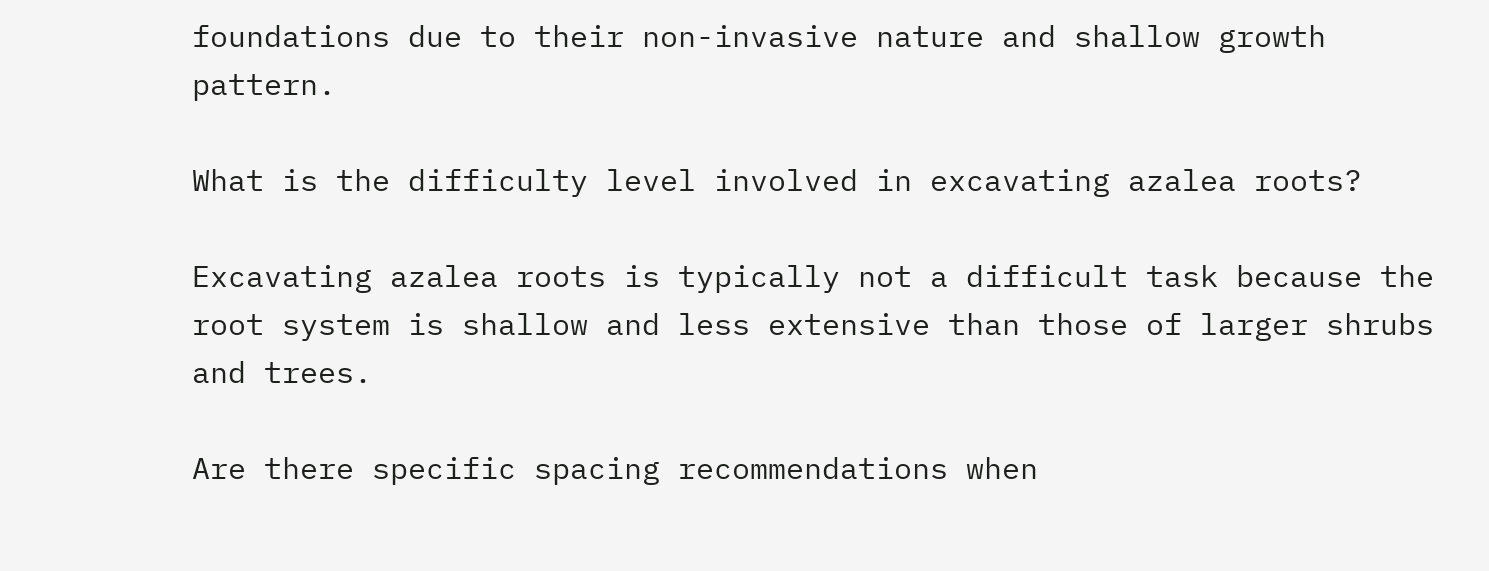foundations due to their non-invasive nature and shallow growth pattern.

What is the difficulty level involved in excavating azalea roots?

Excavating azalea roots is typically not a difficult task because the root system is shallow and less extensive than those of larger shrubs and trees.

Are there specific spacing recommendations when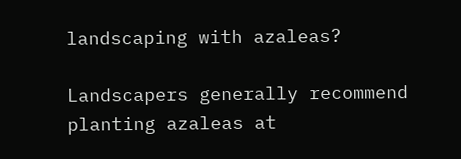landscaping with azaleas?

Landscapers generally recommend planting azaleas at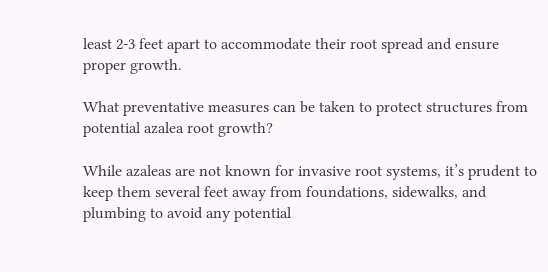least 2-3 feet apart to accommodate their root spread and ensure proper growth.

What preventative measures can be taken to protect structures from potential azalea root growth?

While azaleas are not known for invasive root systems, it’s prudent to keep them several feet away from foundations, sidewalks, and plumbing to avoid any potential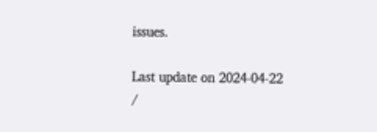issues.

Last update on 2024-04-22 /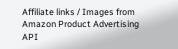Affiliate links / Images from Amazon Product Advertising API